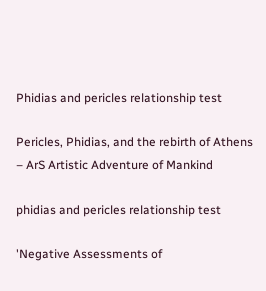Phidias and pericles relationship test

Pericles, Phidias, and the rebirth of Athens – ArS Artistic Adventure of Mankind

phidias and pericles relationship test

'Negative Assessments of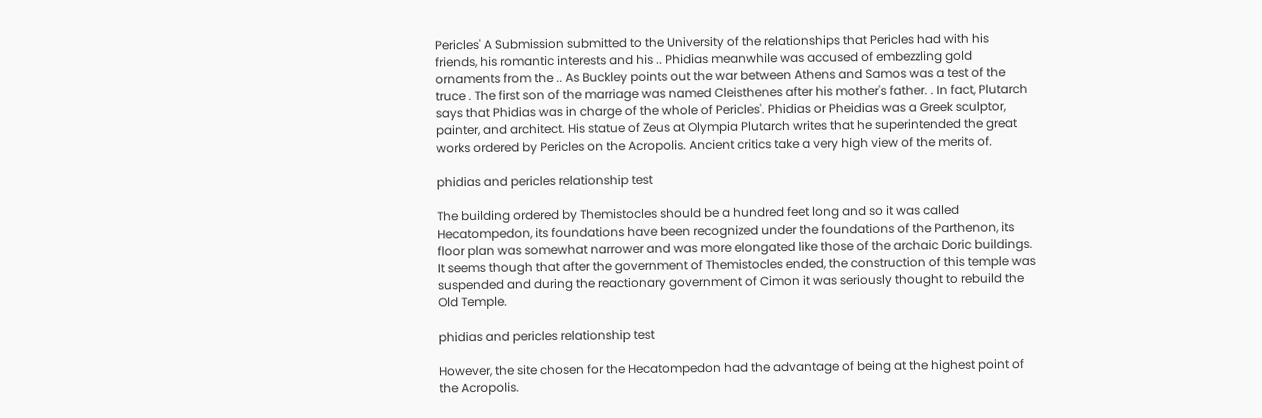Pericles' A Submission submitted to the University of the relationships that Pericles had with his friends, his romantic interests and his .. Phidias meanwhile was accused of embezzling gold ornaments from the .. As Buckley points out the war between Athens and Samos was a test of the truce . The first son of the marriage was named Cleisthenes after his mother's father. . In fact, Plutarch says that Phidias was in charge of the whole of Pericles'. Phidias or Pheidias was a Greek sculptor, painter, and architect. His statue of Zeus at Olympia Plutarch writes that he superintended the great works ordered by Pericles on the Acropolis. Ancient critics take a very high view of the merits of.

phidias and pericles relationship test

The building ordered by Themistocles should be a hundred feet long and so it was called Hecatompedon, its foundations have been recognized under the foundations of the Parthenon, its floor plan was somewhat narrower and was more elongated like those of the archaic Doric buildings. It seems though that after the government of Themistocles ended, the construction of this temple was suspended and during the reactionary government of Cimon it was seriously thought to rebuild the Old Temple.

phidias and pericles relationship test

However, the site chosen for the Hecatompedon had the advantage of being at the highest point of the Acropolis.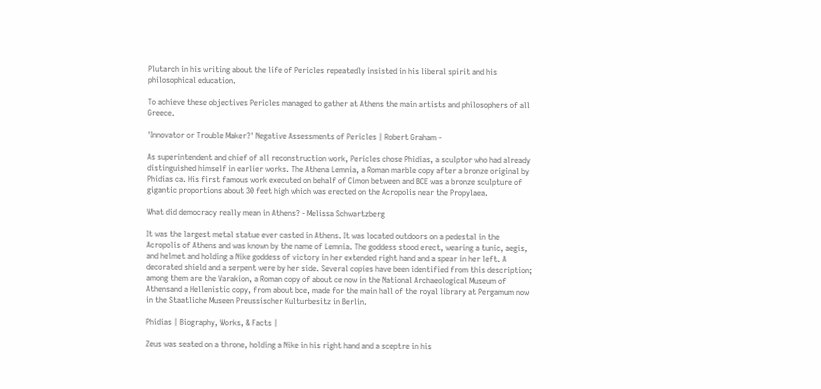Plutarch in his writing about the life of Pericles repeatedly insisted in his liberal spirit and his philosophical education.

To achieve these objectives Pericles managed to gather at Athens the main artists and philosophers of all Greece.

'Innovator or Trouble Maker?' Negative Assessments of Pericles | Robert Graham -

As superintendent and chief of all reconstruction work, Pericles chose Phidias, a sculptor who had already distinguished himself in earlier works. The Athena Lemnia, a Roman marble copy after a bronze original by Phidias ca. His first famous work executed on behalf of Cimon between and BCE was a bronze sculpture of gigantic proportions about 30 feet high which was erected on the Acropolis near the Propylaea.

What did democracy really mean in Athens? - Melissa Schwartzberg

It was the largest metal statue ever casted in Athens. It was located outdoors on a pedestal in the Acropolis of Athens and was known by the name of Lemnia. The goddess stood erect, wearing a tunic, aegis, and helmet and holding a Nike goddess of victory in her extended right hand and a spear in her left. A decorated shield and a serpent were by her side. Several copies have been identified from this description; among them are the Varakion, a Roman copy of about ce now in the National Archaeological Museum of Athensand a Hellenistic copy, from about bce, made for the main hall of the royal library at Pergamum now in the Staatliche Museen Preussischer Kulturbesitz in Berlin.

Phidias | Biography, Works, & Facts |

Zeus was seated on a throne, holding a Nike in his right hand and a sceptre in his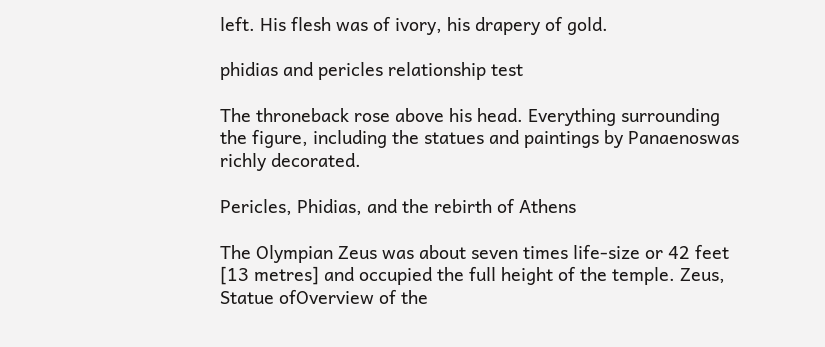left. His flesh was of ivory, his drapery of gold.

phidias and pericles relationship test

The throneback rose above his head. Everything surrounding the figure, including the statues and paintings by Panaenoswas richly decorated.

Pericles, Phidias, and the rebirth of Athens

The Olympian Zeus was about seven times life-size or 42 feet [13 metres] and occupied the full height of the temple. Zeus, Statue ofOverview of the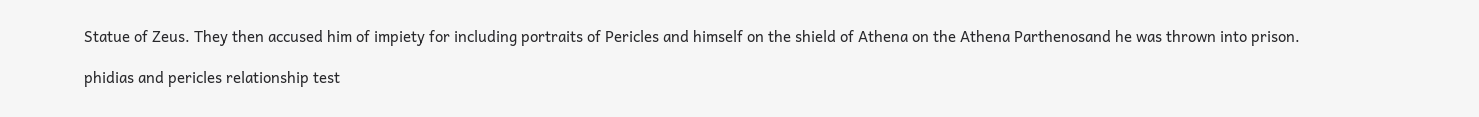Statue of Zeus. They then accused him of impiety for including portraits of Pericles and himself on the shield of Athena on the Athena Parthenosand he was thrown into prison.

phidias and pericles relationship test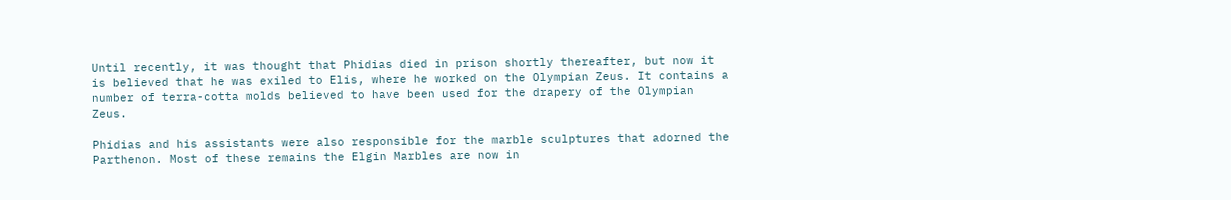Until recently, it was thought that Phidias died in prison shortly thereafter, but now it is believed that he was exiled to Elis, where he worked on the Olympian Zeus. It contains a number of terra-cotta molds believed to have been used for the drapery of the Olympian Zeus.

Phidias and his assistants were also responsible for the marble sculptures that adorned the Parthenon. Most of these remains the Elgin Marbles are now in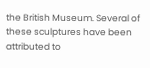the British Museum. Several of these sculptures have been attributed to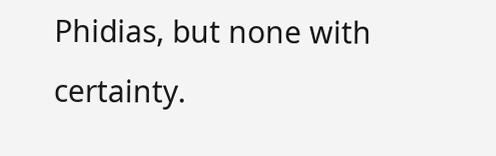Phidias, but none with certainty.